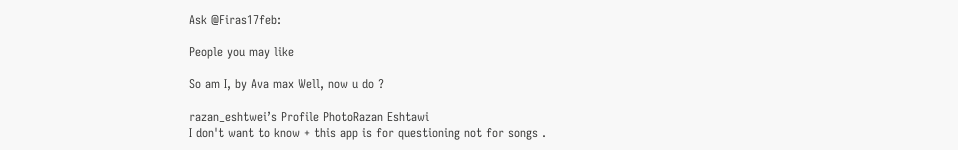Ask @Firas17feb:

People you may like

So am I, by Ava max Well, now u do ?

razan_eshtwei’s Profile PhotoRazan Eshtawi
I don't want to know + this app is for questioning not for songs .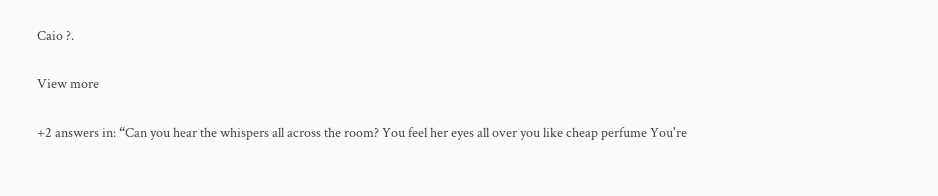Caio ?.

View more

+2 answers in: “Can you hear the whispers all across the room? You feel her eyes all over you like cheap perfume You're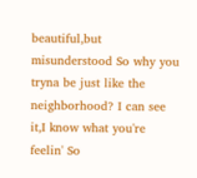beautiful,but misunderstood So why you tryna be just like the neighborhood? I can see it,I know what you're feelin' So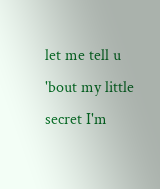let me tell u 'bout my little secret I'm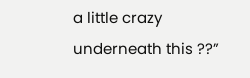a little crazy underneath this ??”